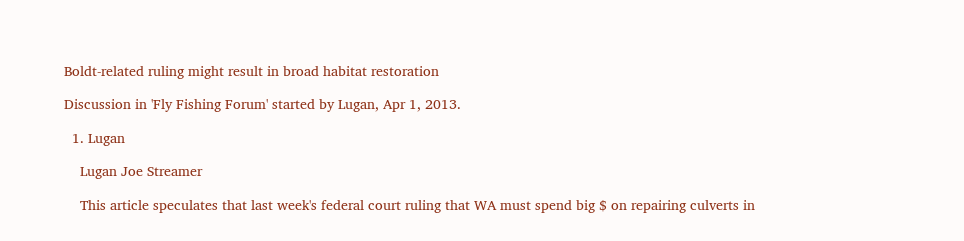Boldt-related ruling might result in broad habitat restoration

Discussion in 'Fly Fishing Forum' started by Lugan, Apr 1, 2013.

  1. Lugan

    Lugan Joe Streamer

    This article speculates that last week's federal court ruling that WA must spend big $ on repairing culverts in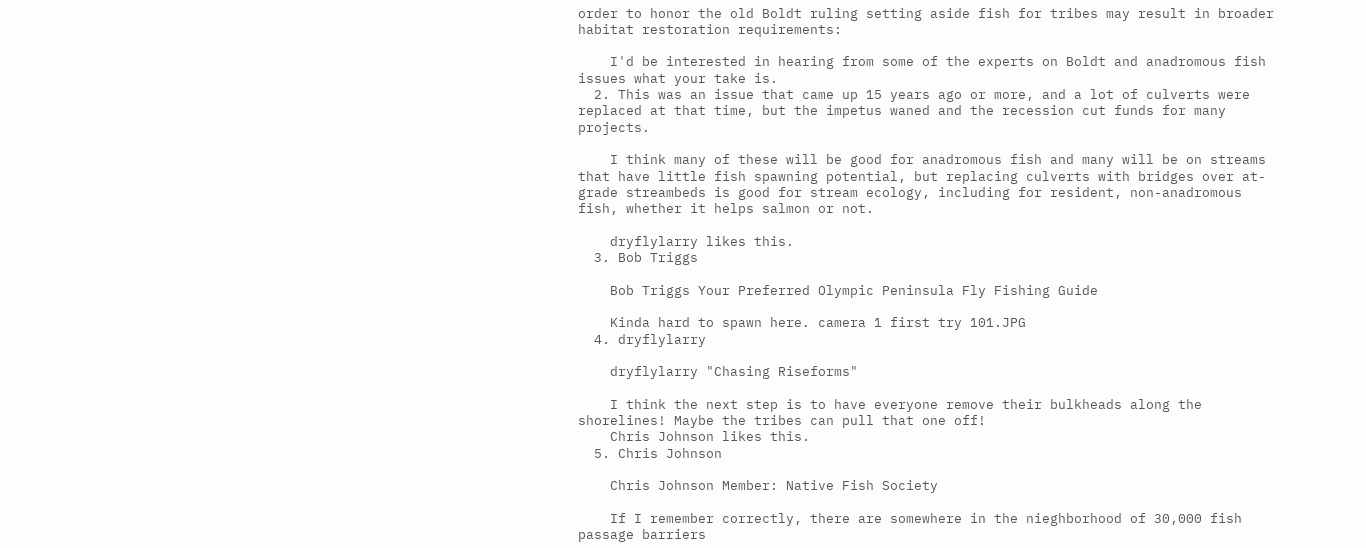order to honor the old Boldt ruling setting aside fish for tribes may result in broader habitat restoration requirements:

    I'd be interested in hearing from some of the experts on Boldt and anadromous fish issues what your take is.
  2. This was an issue that came up 15 years ago or more, and a lot of culverts were replaced at that time, but the impetus waned and the recession cut funds for many projects.

    I think many of these will be good for anadromous fish and many will be on streams that have little fish spawning potential, but replacing culverts with bridges over at-grade streambeds is good for stream ecology, including for resident, non-anadromous fish, whether it helps salmon or not.

    dryflylarry likes this.
  3. Bob Triggs

    Bob Triggs Your Preferred Olympic Peninsula Fly Fishing Guide

    Kinda hard to spawn here. camera 1 first try 101.JPG
  4. dryflylarry

    dryflylarry "Chasing Riseforms"

    I think the next step is to have everyone remove their bulkheads along the shorelines! Maybe the tribes can pull that one off!
    Chris Johnson likes this.
  5. Chris Johnson

    Chris Johnson Member: Native Fish Society

    If I remember correctly, there are somewhere in the nieghborhood of 30,000 fish passage barriers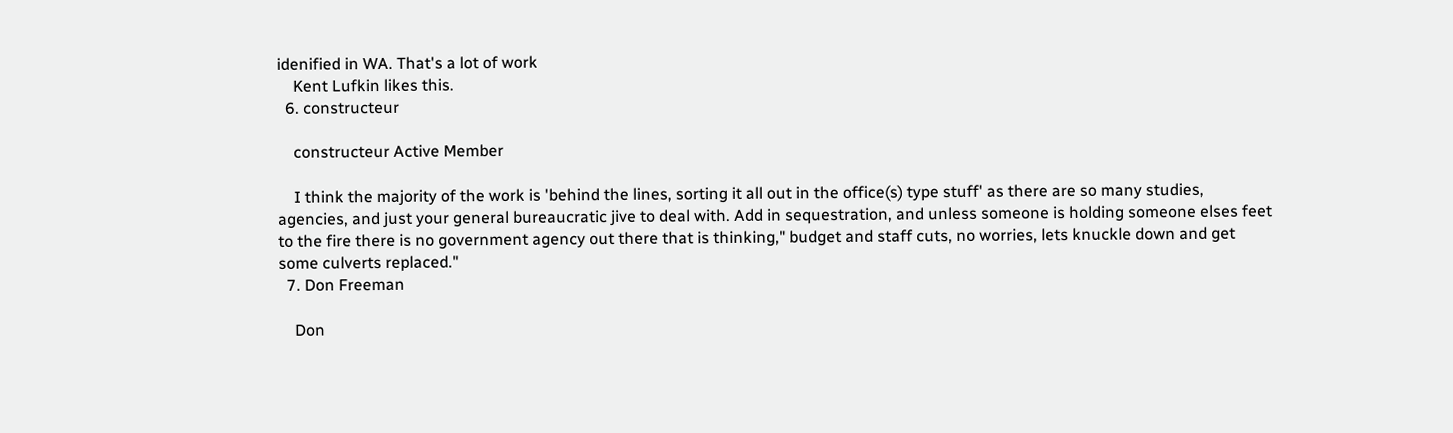idenified in WA. That's a lot of work
    Kent Lufkin likes this.
  6. constructeur

    constructeur Active Member

    I think the majority of the work is 'behind the lines, sorting it all out in the office(s) type stuff' as there are so many studies, agencies, and just your general bureaucratic jive to deal with. Add in sequestration, and unless someone is holding someone elses feet to the fire there is no government agency out there that is thinking," budget and staff cuts, no worries, lets knuckle down and get some culverts replaced."
  7. Don Freeman

    Don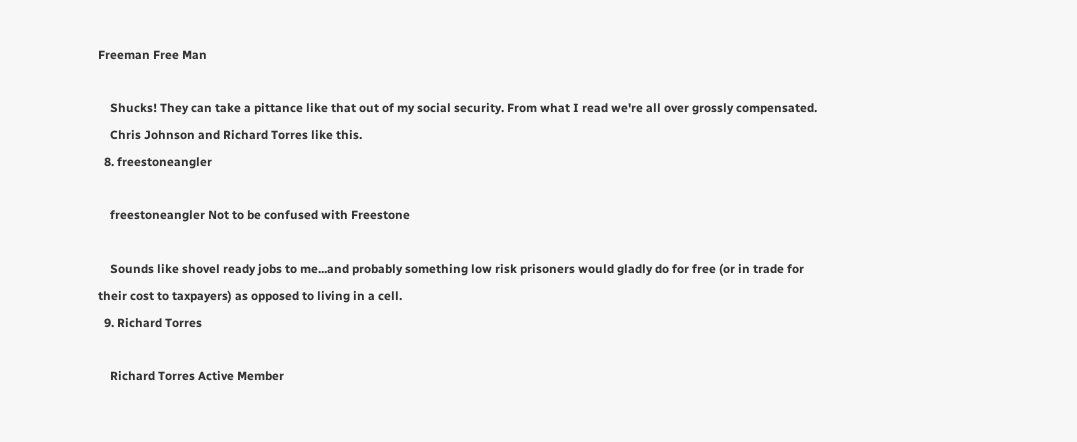Freeman Free Man

    Shucks! They can take a pittance like that out of my social security. From what I read we're all over grossly compensated.
    Chris Johnson and Richard Torres like this.
  8. freestoneangler

    freestoneangler Not to be confused with Freestone

    Sounds like shovel ready jobs to me...and probably something low risk prisoners would gladly do for free (or in trade for their cost to taxpayers) as opposed to living in a cell.
  9. Richard Torres

    Richard Torres Active Member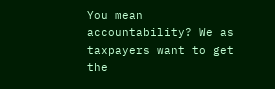You mean accountability? We as taxpayers want to get the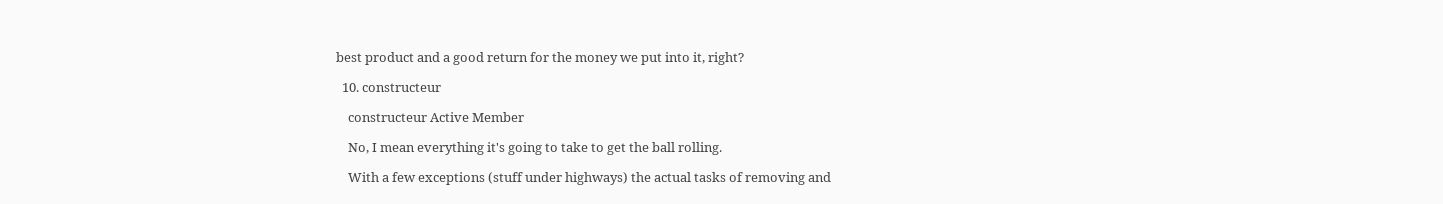best product and a good return for the money we put into it, right?

  10. constructeur

    constructeur Active Member

    No, I mean everything it's going to take to get the ball rolling.

    With a few exceptions (stuff under highways) the actual tasks of removing and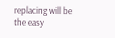replacing will be the easy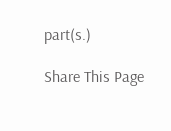part(s.)

Share This Page